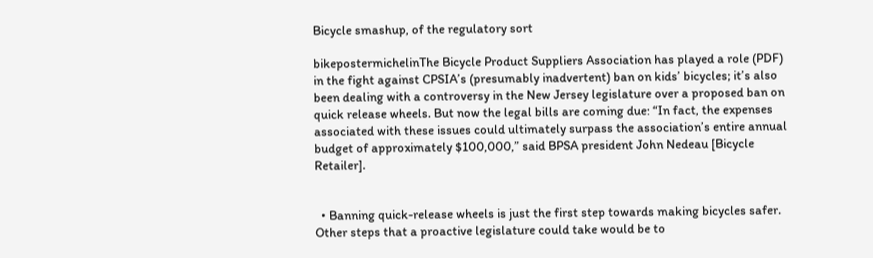Bicycle smashup, of the regulatory sort

bikepostermichelinThe Bicycle Product Suppliers Association has played a role (PDF) in the fight against CPSIA’s (presumably inadvertent) ban on kids’ bicycles; it’s also been dealing with a controversy in the New Jersey legislature over a proposed ban on quick release wheels. But now the legal bills are coming due: “In fact, the expenses associated with these issues could ultimately surpass the association’s entire annual budget of approximately $100,000,” said BPSA president John Nedeau [Bicycle Retailer].


  • Banning quick-release wheels is just the first step towards making bicycles safer. Other steps that a proactive legislature could take would be to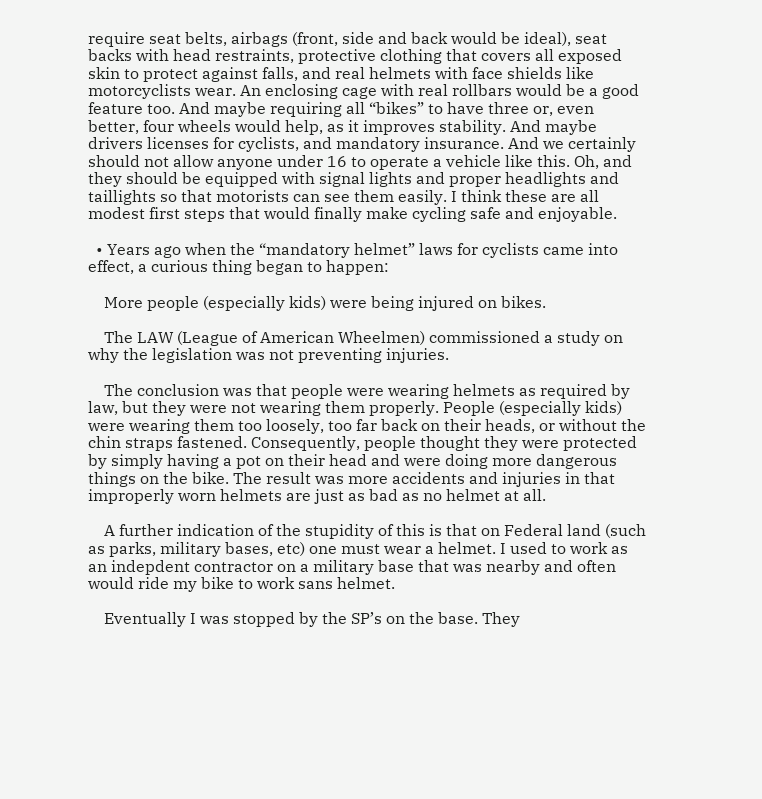require seat belts, airbags (front, side and back would be ideal), seat backs with head restraints, protective clothing that covers all exposed skin to protect against falls, and real helmets with face shields like motorcyclists wear. An enclosing cage with real rollbars would be a good feature too. And maybe requiring all “bikes” to have three or, even better, four wheels would help, as it improves stability. And maybe drivers licenses for cyclists, and mandatory insurance. And we certainly should not allow anyone under 16 to operate a vehicle like this. Oh, and they should be equipped with signal lights and proper headlights and taillights so that motorists can see them easily. I think these are all modest first steps that would finally make cycling safe and enjoyable.

  • Years ago when the “mandatory helmet” laws for cyclists came into effect, a curious thing began to happen:

    More people (especially kids) were being injured on bikes.

    The LAW (League of American Wheelmen) commissioned a study on why the legislation was not preventing injuries.

    The conclusion was that people were wearing helmets as required by law, but they were not wearing them properly. People (especially kids) were wearing them too loosely, too far back on their heads, or without the chin straps fastened. Consequently, people thought they were protected by simply having a pot on their head and were doing more dangerous things on the bike. The result was more accidents and injuries in that improperly worn helmets are just as bad as no helmet at all.

    A further indication of the stupidity of this is that on Federal land (such as parks, military bases, etc) one must wear a helmet. I used to work as an indepdent contractor on a military base that was nearby and often would ride my bike to work sans helmet.

    Eventually I was stopped by the SP’s on the base. They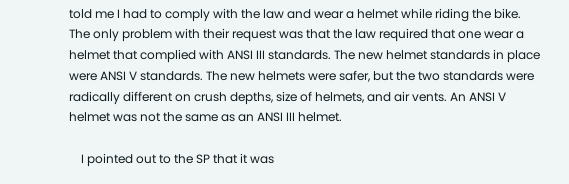told me I had to comply with the law and wear a helmet while riding the bike. The only problem with their request was that the law required that one wear a helmet that complied with ANSI III standards. The new helmet standards in place were ANSI V standards. The new helmets were safer, but the two standards were radically different on crush depths, size of helmets, and air vents. An ANSI V helmet was not the same as an ANSI III helmet.

    I pointed out to the SP that it was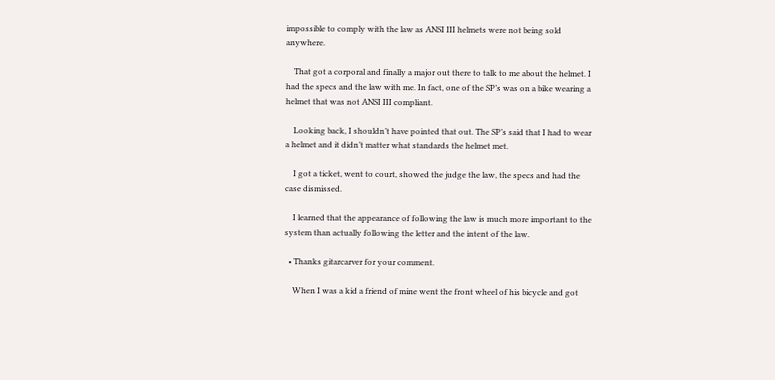impossible to comply with the law as ANSI III helmets were not being sold anywhere.

    That got a corporal and finally a major out there to talk to me about the helmet. I had the specs and the law with me. In fact, one of the SP’s was on a bike wearing a helmet that was not ANSI III compliant.

    Looking back, I shouldn’t have pointed that out. The SP’s said that I had to wear a helmet and it didn’t matter what standards the helmet met.

    I got a ticket, went to court, showed the judge the law, the specs and had the case dismissed.

    I learned that the appearance of following the law is much more important to the system than actually following the letter and the intent of the law.

  • Thanks gitarcarver for your comment.

    When I was a kid a friend of mine went the front wheel of his bicycle and got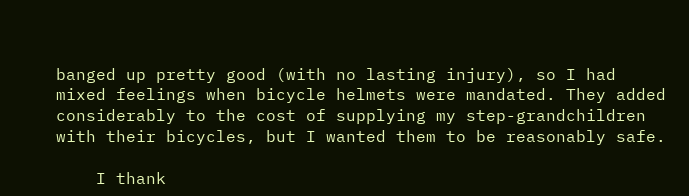banged up pretty good (with no lasting injury), so I had mixed feelings when bicycle helmets were mandated. They added considerably to the cost of supplying my step-grandchildren with their bicycles, but I wanted them to be reasonably safe.

    I thank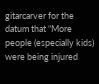gitarcarver for the datum that “More people (especially kids) were being injured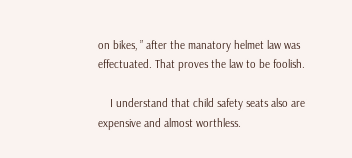on bikes, ” after the manatory helmet law was effectuated. That proves the law to be foolish.

    I understand that child safety seats also are expensive and almost worthless.